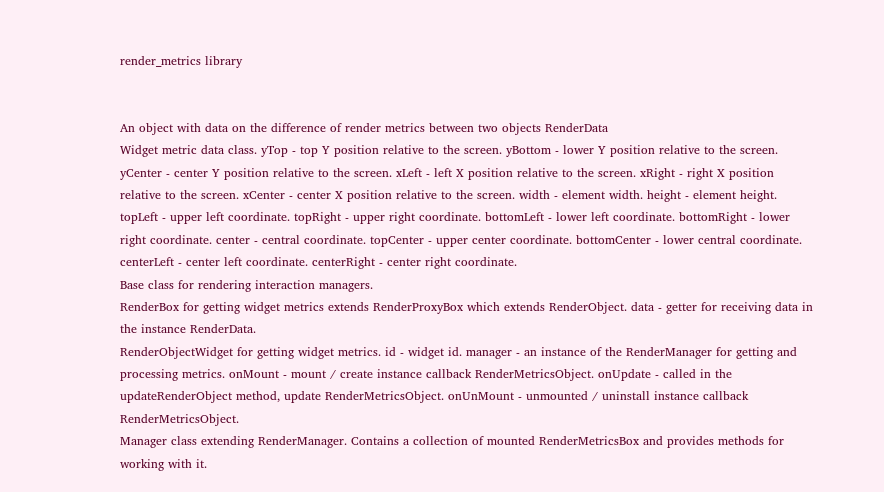render_metrics library


An object with data on the difference of render metrics between two objects RenderData
Widget metric data class. yTop - top Y position relative to the screen. yBottom - lower Y position relative to the screen. yCenter - center Y position relative to the screen. xLeft - left X position relative to the screen. xRight - right X position relative to the screen. xCenter - center X position relative to the screen. width - element width. height - element height. topLeft - upper left coordinate. topRight - upper right coordinate. bottomLeft - lower left coordinate. bottomRight - lower right coordinate. center - central coordinate. topCenter - upper center coordinate. bottomCenter - lower central coordinate. centerLeft - center left coordinate. centerRight - center right coordinate.
Base class for rendering interaction managers.
RenderBox for getting widget metrics extends RenderProxyBox which extends RenderObject. data - getter for receiving data in the instance RenderData.
RenderObjectWidget for getting widget metrics. id - widget id. manager - an instance of the RenderManager for getting and processing metrics. onMount - mount / create instance callback RenderMetricsObject. onUpdate - called in the updateRenderObject method, update RenderMetricsObject. onUnMount - unmounted / uninstall instance callback RenderMetricsObject.
Manager class extending RenderManager. Contains a collection of mounted RenderMetricsBox and provides methods for working with it.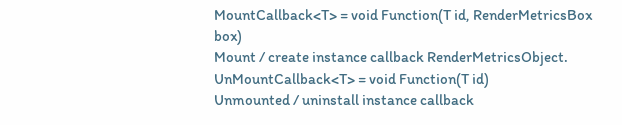MountCallback<T> = void Function(T id, RenderMetricsBox box)
Mount / create instance callback RenderMetricsObject.
UnMountCallback<T> = void Function(T id)
Unmounted / uninstall instance callback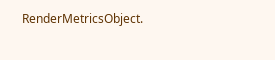RenderMetricsObject.